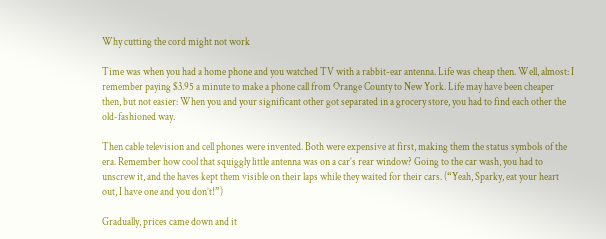Why cutting the cord might not work

Time was when you had a home phone and you watched TV with a rabbit-ear antenna. Life was cheap then. Well, almost: I remember paying $3.95 a minute to make a phone call from Orange County to New York. Life may have been cheaper then, but not easier: When you and your significant other got separated in a grocery store, you had to find each other the old-fashioned way.

Then cable television and cell phones were invented. Both were expensive at first, making them the status symbols of the era. Remember how cool that squiggly little antenna was on a car’s rear window? Going to the car wash, you had to unscrew it, and the haves kept them visible on their laps while they waited for their cars. (“Yeah, Sparky, eat your heart out, I have one and you don’t!”)

Gradually, prices came down and it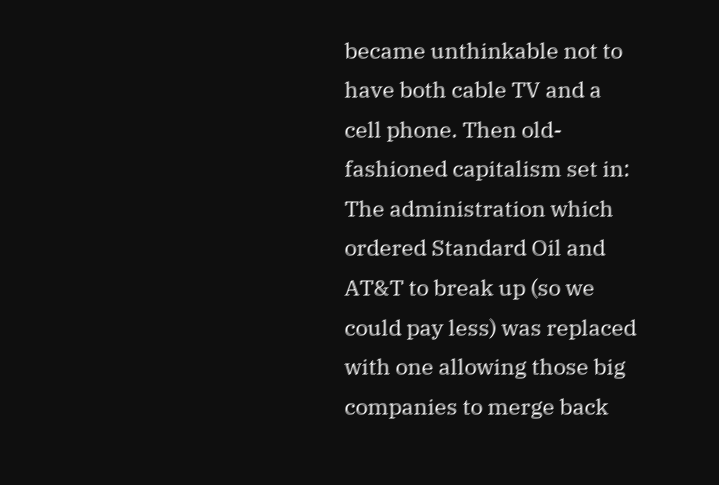became unthinkable not to have both cable TV and a cell phone. Then old-fashioned capitalism set in: The administration which ordered Standard Oil and AT&T to break up (so we could pay less) was replaced with one allowing those big companies to merge back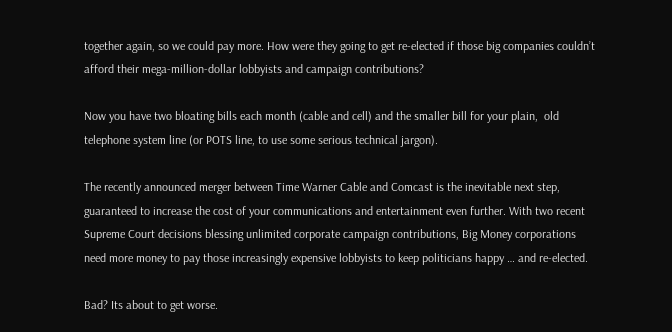together again, so we could pay more. How were they going to get re-elected if those big companies couldn’t afford their mega-million-dollar lobbyists and campaign contributions?

Now you have two bloating bills each month (cable and cell) and the smaller bill for your plain,  old telephone system line (or POTS line, to use some serious technical jargon).

The recently announced merger between Time Warner Cable and Comcast is the inevitable next step, guaranteed to increase the cost of your communications and entertainment even further. With two recent Supreme Court decisions blessing unlimited corporate campaign contributions, Big Money corporations need more money to pay those increasingly expensive lobbyists to keep politicians happy … and re-elected.

Bad? Its about to get worse.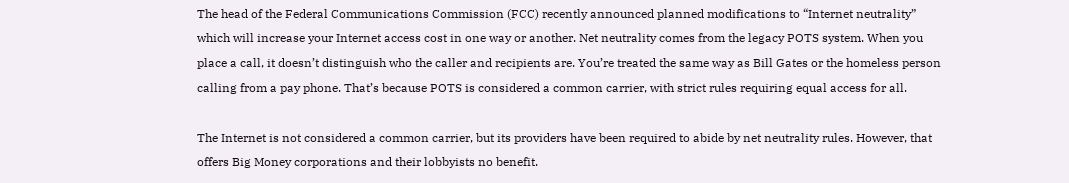The head of the Federal Communications Commission (FCC) recently announced planned modifications to “Internet neutrality” which will increase your Internet access cost in one way or another. Net neutrality comes from the legacy POTS system. When you place a call, it doesn’t distinguish who the caller and recipients are. You’re treated the same way as Bill Gates or the homeless person calling from a pay phone. That’s because POTS is considered a common carrier, with strict rules requiring equal access for all.

The Internet is not considered a common carrier, but its providers have been required to abide by net neutrality rules. However, that offers Big Money corporations and their lobbyists no benefit.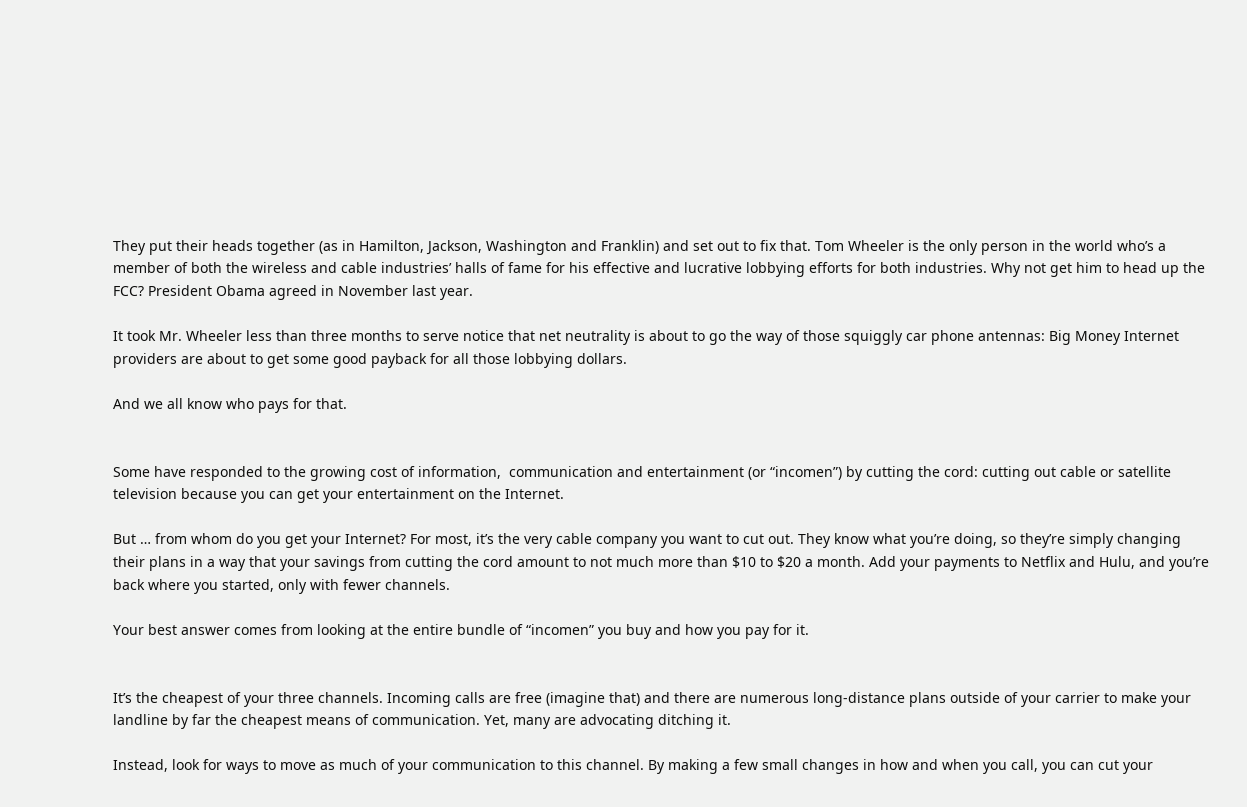They put their heads together (as in Hamilton, Jackson, Washington and Franklin) and set out to fix that. Tom Wheeler is the only person in the world who’s a member of both the wireless and cable industries’ halls of fame for his effective and lucrative lobbying efforts for both industries. Why not get him to head up the FCC? President Obama agreed in November last year.

It took Mr. Wheeler less than three months to serve notice that net neutrality is about to go the way of those squiggly car phone antennas: Big Money Internet providers are about to get some good payback for all those lobbying dollars.

And we all know who pays for that.


Some have responded to the growing cost of information,  communication and entertainment (or “incomen”) by cutting the cord: cutting out cable or satellite television because you can get your entertainment on the Internet.

But … from whom do you get your Internet? For most, it’s the very cable company you want to cut out. They know what you’re doing, so they’re simply changing their plans in a way that your savings from cutting the cord amount to not much more than $10 to $20 a month. Add your payments to Netflix and Hulu, and you’re back where you started, only with fewer channels.

Your best answer comes from looking at the entire bundle of “incomen” you buy and how you pay for it.


It’s the cheapest of your three channels. Incoming calls are free (imagine that) and there are numerous long-distance plans outside of your carrier to make your landline by far the cheapest means of communication. Yet, many are advocating ditching it.

Instead, look for ways to move as much of your communication to this channel. By making a few small changes in how and when you call, you can cut your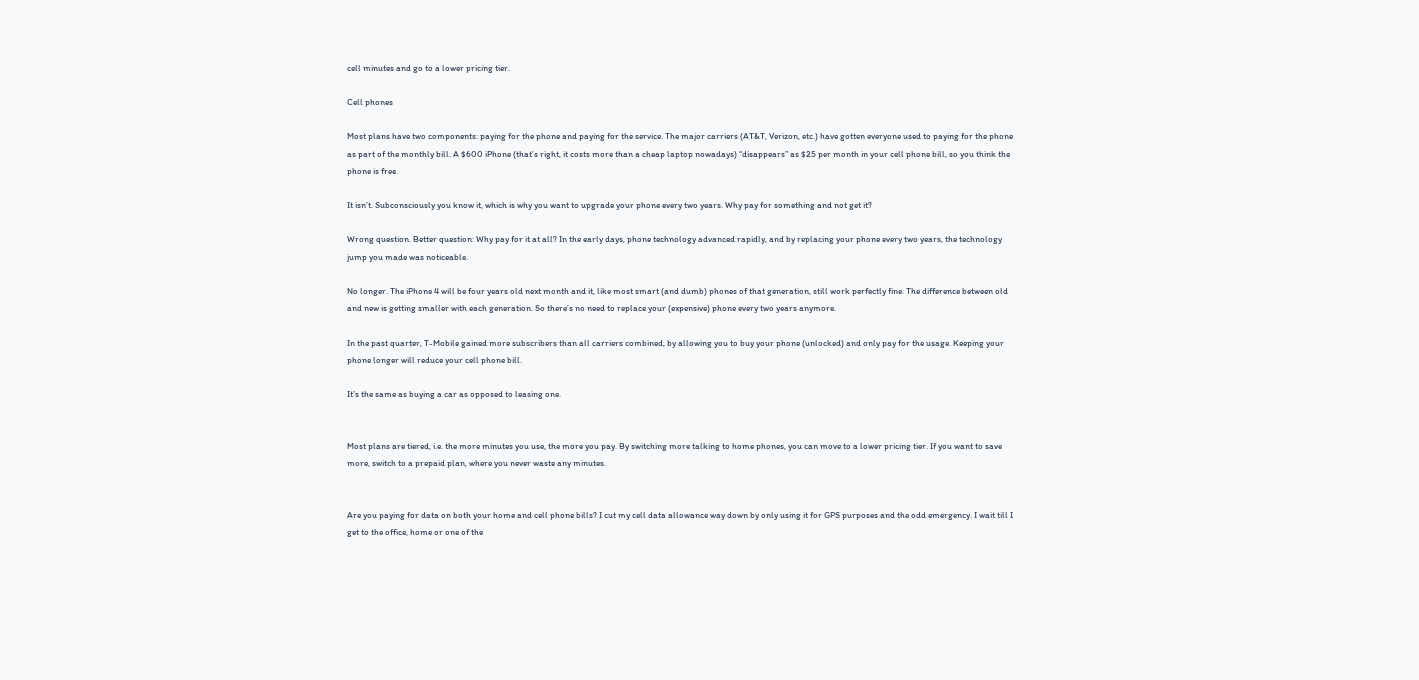cell minutes and go to a lower pricing tier.

Cell phones

Most plans have two components: paying for the phone and paying for the service. The major carriers (AT&T, Verizon, etc.) have gotten everyone used to paying for the phone as part of the monthly bill. A $600 iPhone (that’s right, it costs more than a cheap laptop nowadays) “disappears” as $25 per month in your cell phone bill, so you think the phone is free.

It isn’t. Subconsciously you know it, which is why you want to upgrade your phone every two years. Why pay for something and not get it?

Wrong question. Better question: Why pay for it at all? In the early days, phone technology advanced rapidly, and by replacing your phone every two years, the technology jump you made was noticeable.

No longer. The iPhone 4 will be four years old next month and it, like most smart (and dumb) phones of that generation, still work perfectly fine. The difference between old and new is getting smaller with each generation. So there’s no need to replace your (expensive) phone every two years anymore.

In the past quarter, T-Mobile gained more subscribers than all carriers combined, by allowing you to buy your phone (unlocked) and only pay for the usage. Keeping your phone longer will reduce your cell phone bill.

It’s the same as buying a car as opposed to leasing one.


Most plans are tiered, i.e. the more minutes you use, the more you pay. By switching more talking to home phones, you can move to a lower pricing tier. If you want to save more, switch to a prepaid plan, where you never waste any minutes.


Are you paying for data on both your home and cell phone bills? I cut my cell data allowance way down by only using it for GPS purposes and the odd emergency. I wait till I get to the office, home or one of the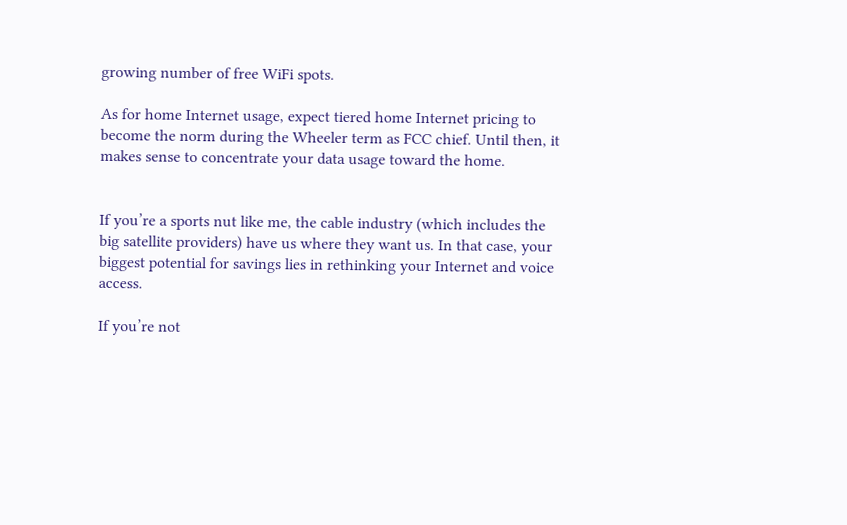growing number of free WiFi spots.

As for home Internet usage, expect tiered home Internet pricing to become the norm during the Wheeler term as FCC chief. Until then, it makes sense to concentrate your data usage toward the home.


If you’re a sports nut like me, the cable industry (which includes the big satellite providers) have us where they want us. In that case, your biggest potential for savings lies in rethinking your Internet and voice access.

If you’re not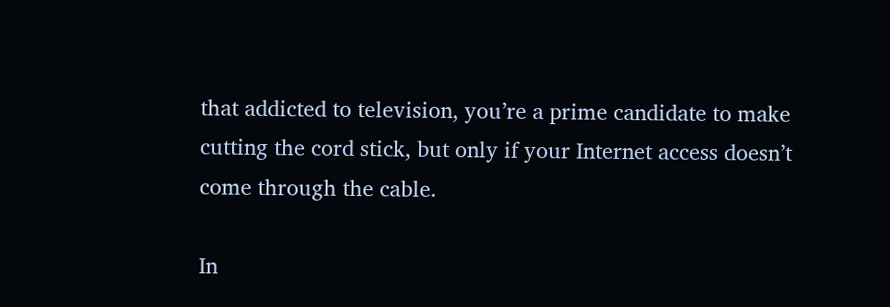that addicted to television, you’re a prime candidate to make cutting the cord stick, but only if your Internet access doesn’t come through the cable.

In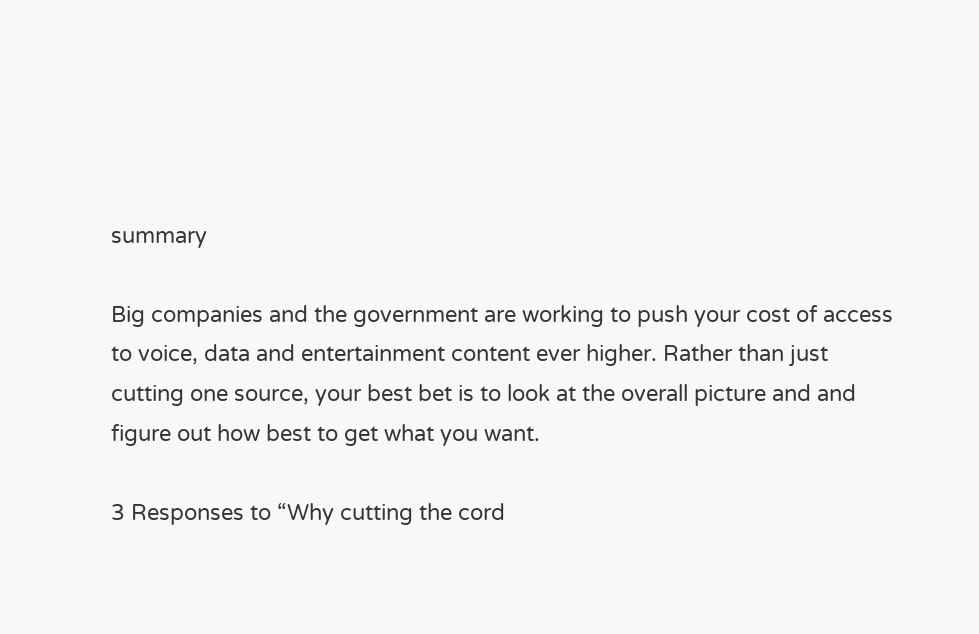summary

Big companies and the government are working to push your cost of access to voice, data and entertainment content ever higher. Rather than just cutting one source, your best bet is to look at the overall picture and and figure out how best to get what you want.

3 Responses to “Why cutting the cord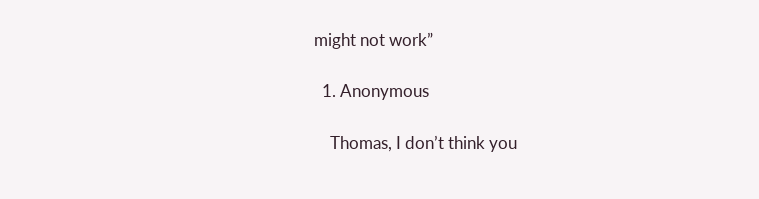might not work”

  1. Anonymous

    Thomas, I don’t think you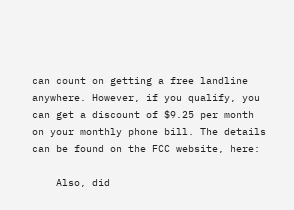can count on getting a free landline anywhere. However, if you qualify, you can get a discount of $9.25 per month on your monthly phone bill. The details can be found on the FCC website, here:

    Also, did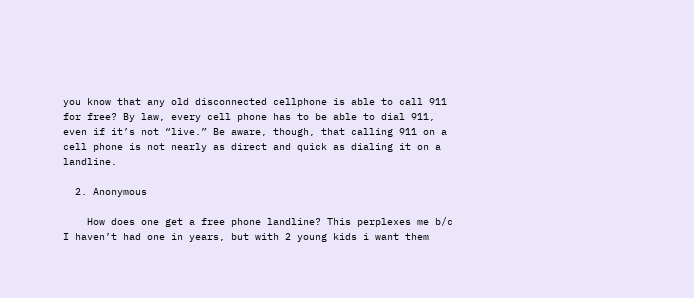you know that any old disconnected cellphone is able to call 911 for free? By law, every cell phone has to be able to dial 911, even if it’s not “live.” Be aware, though, that calling 911 on a cell phone is not nearly as direct and quick as dialing it on a landline.

  2. Anonymous

    How does one get a free phone landline? This perplexes me b/c I haven’t had one in years, but with 2 young kids i want them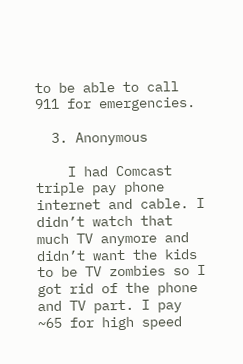to be able to call 911 for emergencies.

  3. Anonymous

    I had Comcast triple pay phone internet and cable. I didn’t watch that much TV anymore and didn’t want the kids to be TV zombies so I got rid of the phone and TV part. I pay ~65 for high speed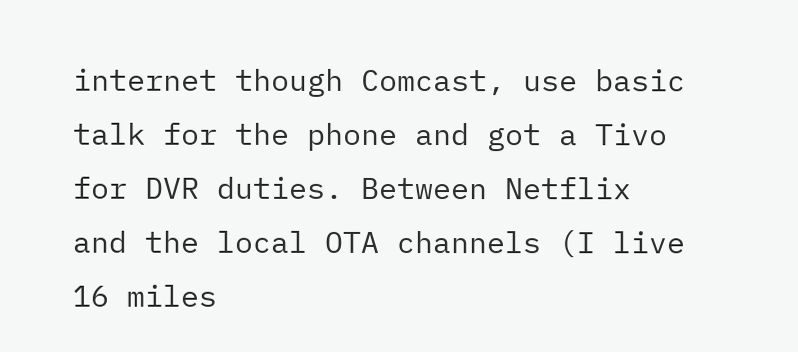internet though Comcast, use basic talk for the phone and got a Tivo for DVR duties. Between Netflix and the local OTA channels (I live 16 miles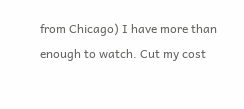from Chicago) I have more than enough to watch. Cut my cost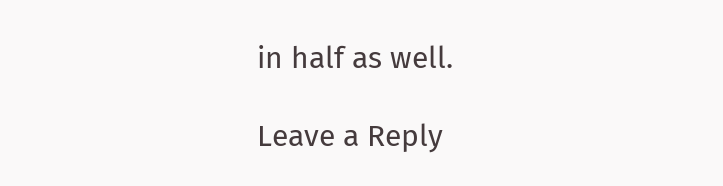in half as well.

Leave a Reply